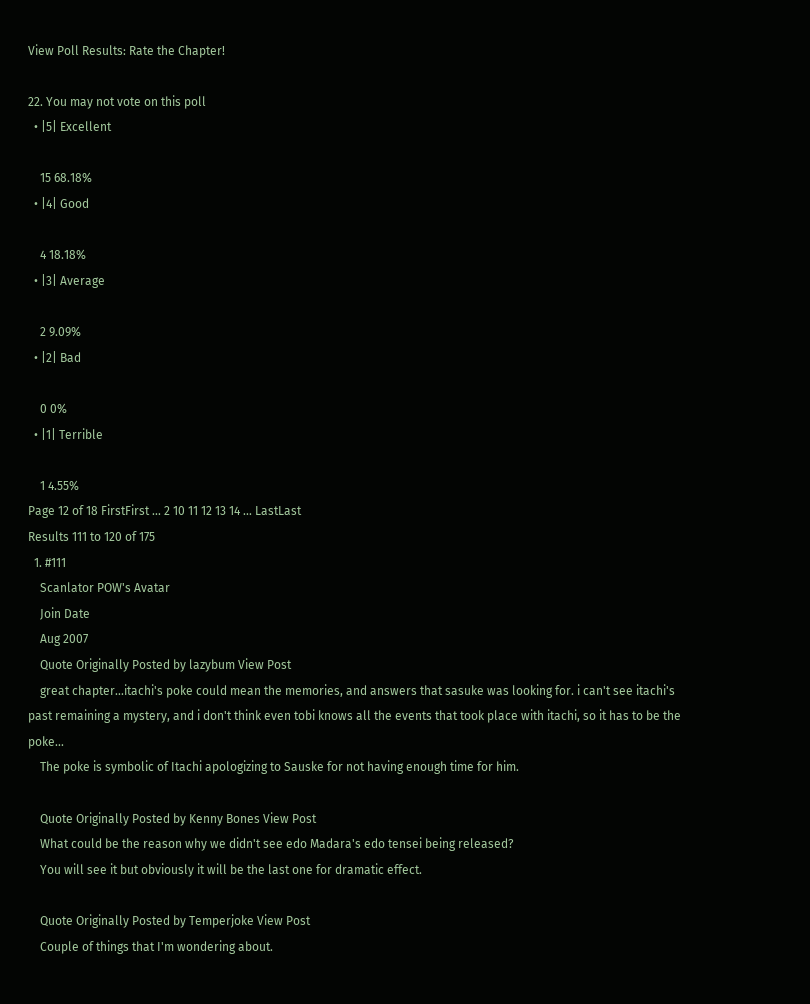View Poll Results: Rate the Chapter!

22. You may not vote on this poll
  • |5| Excellent

    15 68.18%
  • |4| Good

    4 18.18%
  • |3| Average

    2 9.09%
  • |2| Bad

    0 0%
  • |1| Terrible

    1 4.55%
Page 12 of 18 FirstFirst ... 2 10 11 12 13 14 ... LastLast
Results 111 to 120 of 175
  1. #111
    Scanlator POW's Avatar
    Join Date
    Aug 2007
    Quote Originally Posted by lazybum View Post
    great chapter...itachi's poke could mean the memories, and answers that sasuke was looking for. i can't see itachi's past remaining a mystery, and i don't think even tobi knows all the events that took place with itachi, so it has to be the poke...
    The poke is symbolic of Itachi apologizing to Sauske for not having enough time for him.

    Quote Originally Posted by Kenny Bones View Post
    What could be the reason why we didn't see edo Madara's edo tensei being released?
    You will see it but obviously it will be the last one for dramatic effect.

    Quote Originally Posted by Temperjoke View Post
    Couple of things that I'm wondering about.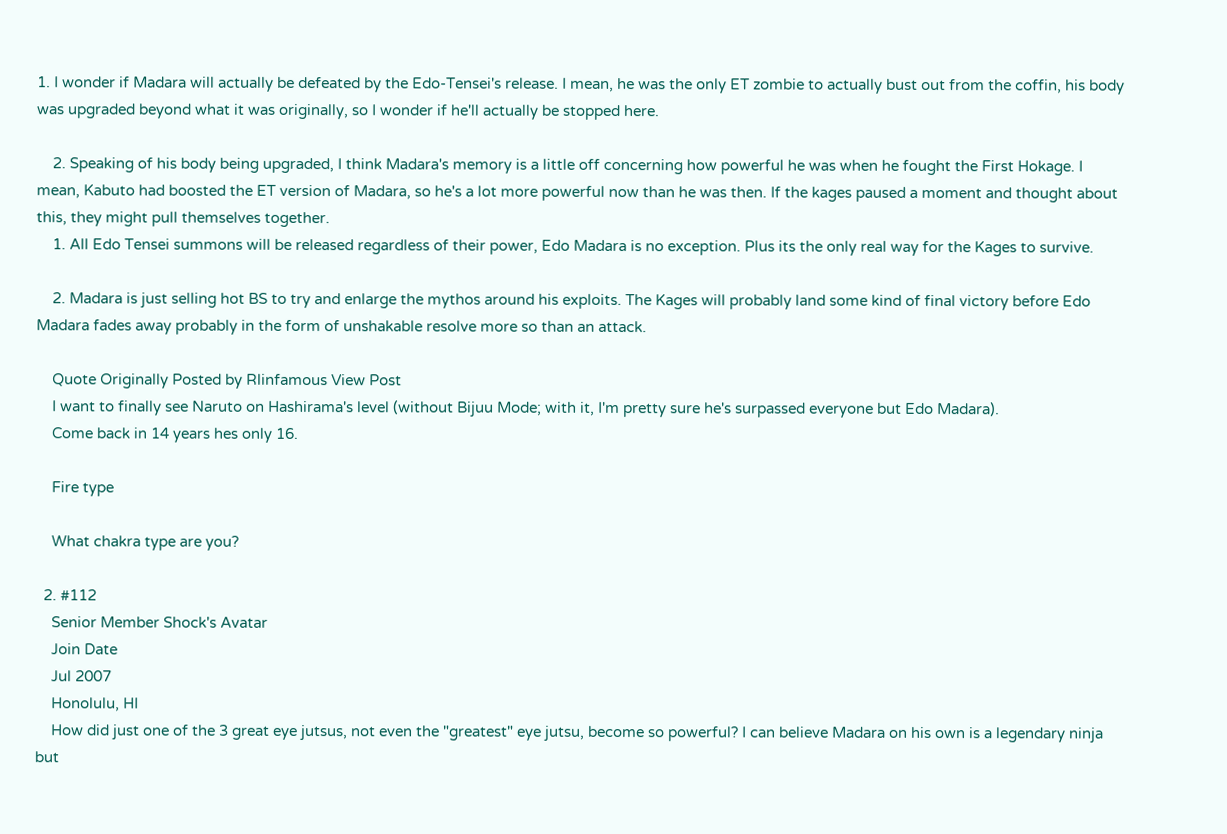1. I wonder if Madara will actually be defeated by the Edo-Tensei's release. I mean, he was the only ET zombie to actually bust out from the coffin, his body was upgraded beyond what it was originally, so I wonder if he'll actually be stopped here.

    2. Speaking of his body being upgraded, I think Madara's memory is a little off concerning how powerful he was when he fought the First Hokage. I mean, Kabuto had boosted the ET version of Madara, so he's a lot more powerful now than he was then. If the kages paused a moment and thought about this, they might pull themselves together.
    1. All Edo Tensei summons will be released regardless of their power, Edo Madara is no exception. Plus its the only real way for the Kages to survive.

    2. Madara is just selling hot BS to try and enlarge the mythos around his exploits. The Kages will probably land some kind of final victory before Edo Madara fades away probably in the form of unshakable resolve more so than an attack.

    Quote Originally Posted by Rlinfamous View Post
    I want to finally see Naruto on Hashirama's level (without Bijuu Mode; with it, I'm pretty sure he's surpassed everyone but Edo Madara).
    Come back in 14 years hes only 16.

    Fire type

    What chakra type are you?

  2. #112
    Senior Member Shock's Avatar
    Join Date
    Jul 2007
    Honolulu, HI
    How did just one of the 3 great eye jutsus, not even the "greatest" eye jutsu, become so powerful? I can believe Madara on his own is a legendary ninja but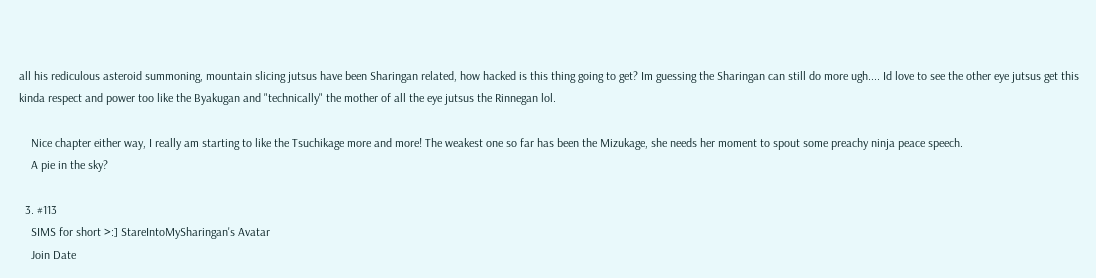all his rediculous asteroid summoning, mountain slicing jutsus have been Sharingan related, how hacked is this thing going to get? Im guessing the Sharingan can still do more ugh.... Id love to see the other eye jutsus get this kinda respect and power too like the Byakugan and "technically" the mother of all the eye jutsus the Rinnegan lol.

    Nice chapter either way, I really am starting to like the Tsuchikage more and more! The weakest one so far has been the Mizukage, she needs her moment to spout some preachy ninja peace speech.
    A pie in the sky?

  3. #113
    SIMS for short >:] StareIntoMySharingan's Avatar
    Join Date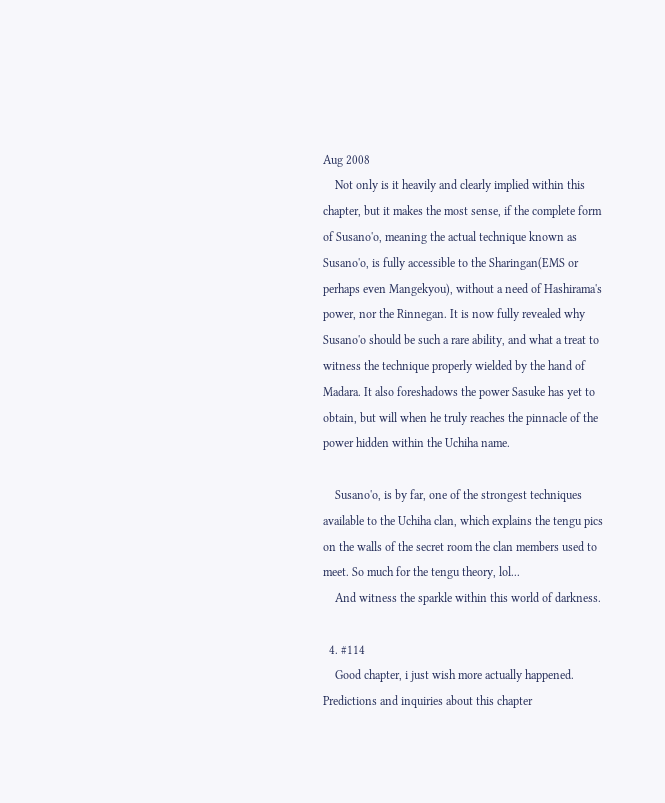Aug 2008
    Not only is it heavily and clearly implied within this chapter, but it makes the most sense, if the complete form of Susano'o, meaning the actual technique known as Susano'o, is fully accessible to the Sharingan(EMS or perhaps even Mangekyou), without a need of Hashirama's power, nor the Rinnegan. It is now fully revealed why Susano'o should be such a rare ability, and what a treat to witness the technique properly wielded by the hand of Madara. It also foreshadows the power Sasuke has yet to obtain, but will when he truly reaches the pinnacle of the power hidden within the Uchiha name.

    Susano'o, is by far, one of the strongest techniques available to the Uchiha clan, which explains the tengu pics on the walls of the secret room the clan members used to meet. So much for the tengu theory, lol...
    And witness the sparkle within this world of darkness.

  4. #114
    Good chapter, i just wish more actually happened. Predictions and inquiries about this chapter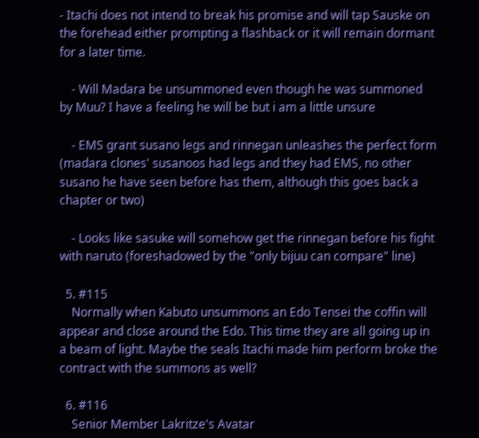- Itachi does not intend to break his promise and will tap Sauske on the forehead either prompting a flashback or it will remain dormant for a later time.

    - Will Madara be unsummoned even though he was summoned by Muu? I have a feeling he will be but i am a little unsure

    - EMS grant susano legs and rinnegan unleashes the perfect form (madara clones' susanoos had legs and they had EMS, no other susano he have seen before has them, although this goes back a chapter or two)

    - Looks like sasuke will somehow get the rinnegan before his fight with naruto (foreshadowed by the "only bijuu can compare" line)

  5. #115
    Normally when Kabuto unsummons an Edo Tensei the coffin will appear and close around the Edo. This time they are all going up in a beam of light. Maybe the seals Itachi made him perform broke the contract with the summons as well?

  6. #116
    Senior Member Lakritze's Avatar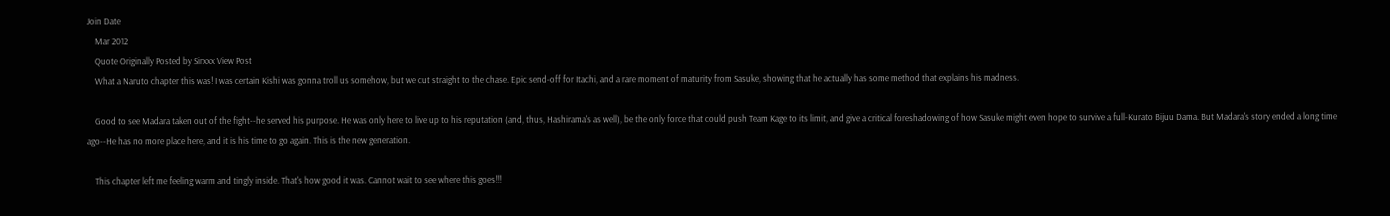Join Date
    Mar 2012
    Quote Originally Posted by Sirxxx View Post
    What a Naruto chapter this was! I was certain Kishi was gonna troll us somehow, but we cut straight to the chase. Epic send-off for Itachi, and a rare moment of maturity from Sasuke, showing that he actually has some method that explains his madness.

    Good to see Madara taken out of the fight--he served his purpose. He was only here to live up to his reputation (and, thus, Hashirama's as well), be the only force that could push Team Kage to its limit, and give a critical foreshadowing of how Sasuke might even hope to survive a full-Kurato Bijuu Dama. But Madara's story ended a long time ago--He has no more place here, and it is his time to go again. This is the new generation.

    This chapter left me feeling warm and tingly inside. That's how good it was. Cannot wait to see where this goes!!!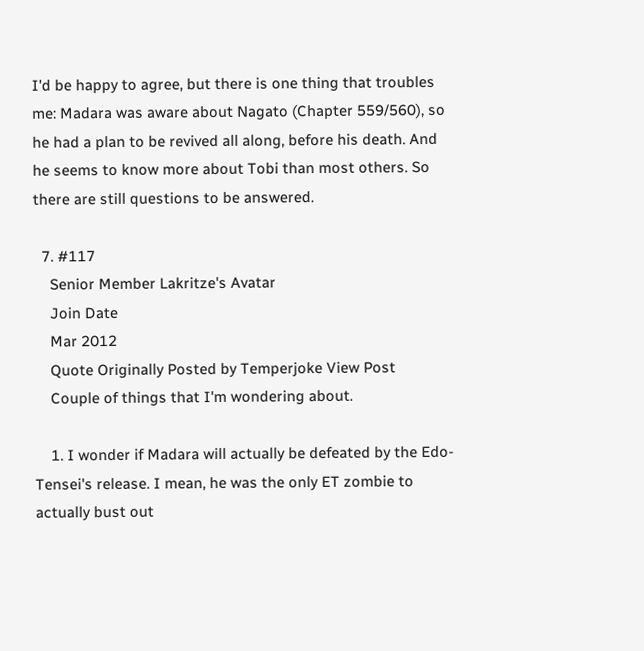I'd be happy to agree, but there is one thing that troubles me: Madara was aware about Nagato (Chapter 559/560), so he had a plan to be revived all along, before his death. And he seems to know more about Tobi than most others. So there are still questions to be answered.

  7. #117
    Senior Member Lakritze's Avatar
    Join Date
    Mar 2012
    Quote Originally Posted by Temperjoke View Post
    Couple of things that I'm wondering about.

    1. I wonder if Madara will actually be defeated by the Edo-Tensei's release. I mean, he was the only ET zombie to actually bust out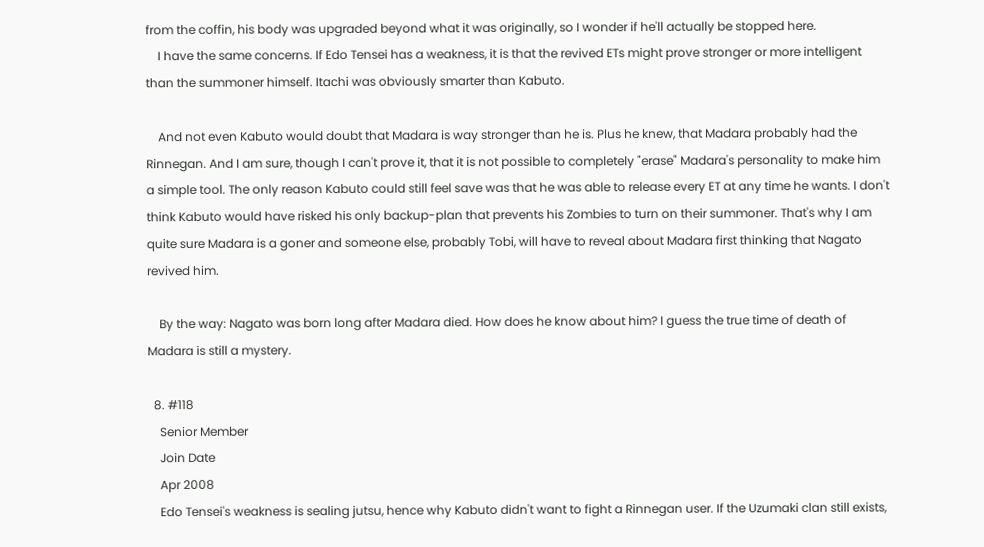from the coffin, his body was upgraded beyond what it was originally, so I wonder if he'll actually be stopped here.
    I have the same concerns. If Edo Tensei has a weakness, it is that the revived ETs might prove stronger or more intelligent than the summoner himself. Itachi was obviously smarter than Kabuto.

    And not even Kabuto would doubt that Madara is way stronger than he is. Plus he knew, that Madara probably had the Rinnegan. And I am sure, though I can't prove it, that it is not possible to completely "erase" Madara's personality to make him a simple tool. The only reason Kabuto could still feel save was that he was able to release every ET at any time he wants. I don't think Kabuto would have risked his only backup-plan that prevents his Zombies to turn on their summoner. That's why I am quite sure Madara is a goner and someone else, probably Tobi, will have to reveal about Madara first thinking that Nagato revived him.

    By the way: Nagato was born long after Madara died. How does he know about him? I guess the true time of death of Madara is still a mystery.

  8. #118
    Senior Member
    Join Date
    Apr 2008
    Edo Tensei's weakness is sealing jutsu, hence why Kabuto didn't want to fight a Rinnegan user. If the Uzumaki clan still exists,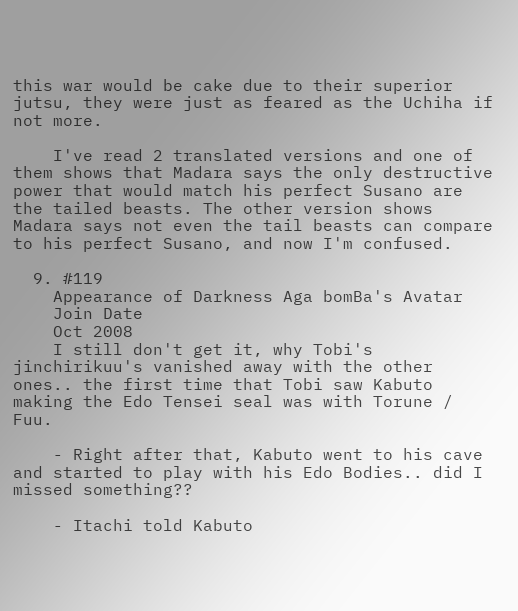this war would be cake due to their superior jutsu, they were just as feared as the Uchiha if not more.

    I've read 2 translated versions and one of them shows that Madara says the only destructive power that would match his perfect Susano are the tailed beasts. The other version shows Madara says not even the tail beasts can compare to his perfect Susano, and now I'm confused.

  9. #119
    Appearance of Darkness Aga bomBa's Avatar
    Join Date
    Oct 2008
    I still don't get it, why Tobi's jinchirikuu's vanished away with the other ones.. the first time that Tobi saw Kabuto making the Edo Tensei seal was with Torune / Fuu.

    - Right after that, Kabuto went to his cave and started to play with his Edo Bodies.. did I missed something??

    - Itachi told Kabuto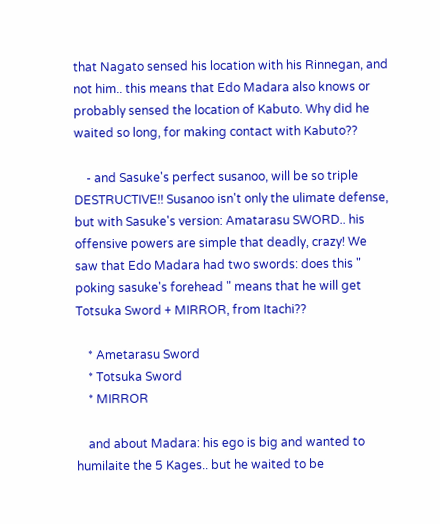that Nagato sensed his location with his Rinnegan, and not him.. this means that Edo Madara also knows or probably sensed the location of Kabuto. Why did he waited so long, for making contact with Kabuto??

    - and Sasuke's perfect susanoo, will be so triple DESTRUCTIVE!! Susanoo isn't only the ulimate defense, but with Sasuke's version: Amatarasu SWORD.. his offensive powers are simple that deadly, crazy! We saw that Edo Madara had two swords: does this " poking sasuke's forehead " means that he will get Totsuka Sword + MIRROR, from Itachi??

    * Ametarasu Sword
    * Totsuka Sword
    * MIRROR

    and about Madara: his ego is big and wanted to humilaite the 5 Kages.. but he waited to be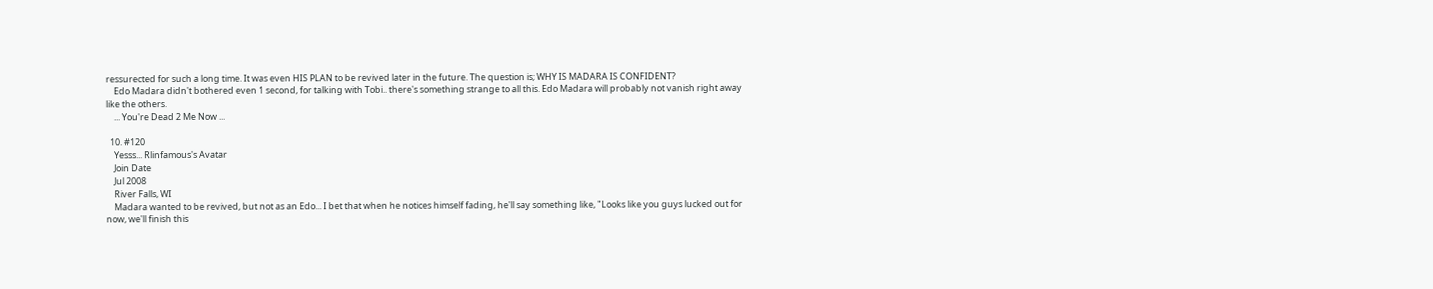ressurected for such a long time. It was even HIS PLAN to be revived later in the future. The question is; WHY IS MADARA IS CONFIDENT?
    Edo Madara didn't bothered even 1 second, for talking with Tobi.. there's something strange to all this. Edo Madara will probably not vanish right away like the others.
    ... You're Dead 2 Me Now ...

  10. #120
    Yesss... Rlinfamous's Avatar
    Join Date
    Jul 2008
    River Falls, WI
    Madara wanted to be revived, but not as an Edo... I bet that when he notices himself fading, he'll say something like, "Looks like you guys lucked out for now, we'll finish this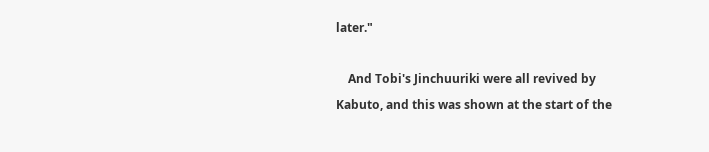later."

    And Tobi's Jinchuuriki were all revived by Kabuto, and this was shown at the start of the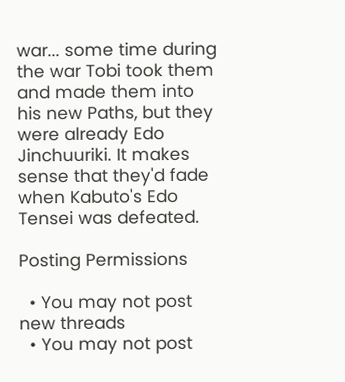war... some time during the war Tobi took them and made them into his new Paths, but they were already Edo Jinchuuriki. It makes sense that they'd fade when Kabuto's Edo Tensei was defeated.

Posting Permissions

  • You may not post new threads
  • You may not post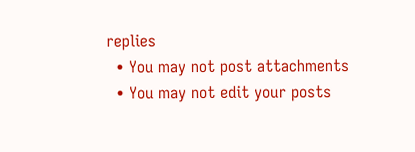replies
  • You may not post attachments
  • You may not edit your posts